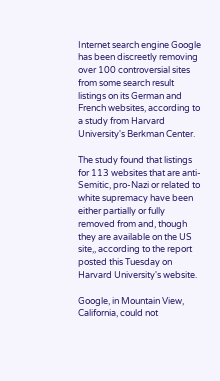Internet search engine Google has been discreetly removing over 100 controversial sites from some search result listings on its German and French websites, according to a study from Harvard University's Berkman Center.

The study found that listings for 113 websites that are anti-Semitic, pro-Nazi or related to white supremacy have been either partially or fully removed from and, though they are available on the US site,, according to the report posted this Tuesday on Harvard University's website.

Google, in Mountain View, California, could not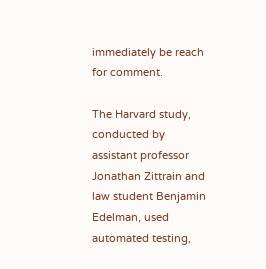immediately be reach for comment.

The Harvard study, conducted by assistant professor Jonathan Zittrain and law student Benjamin Edelman, used automated testing,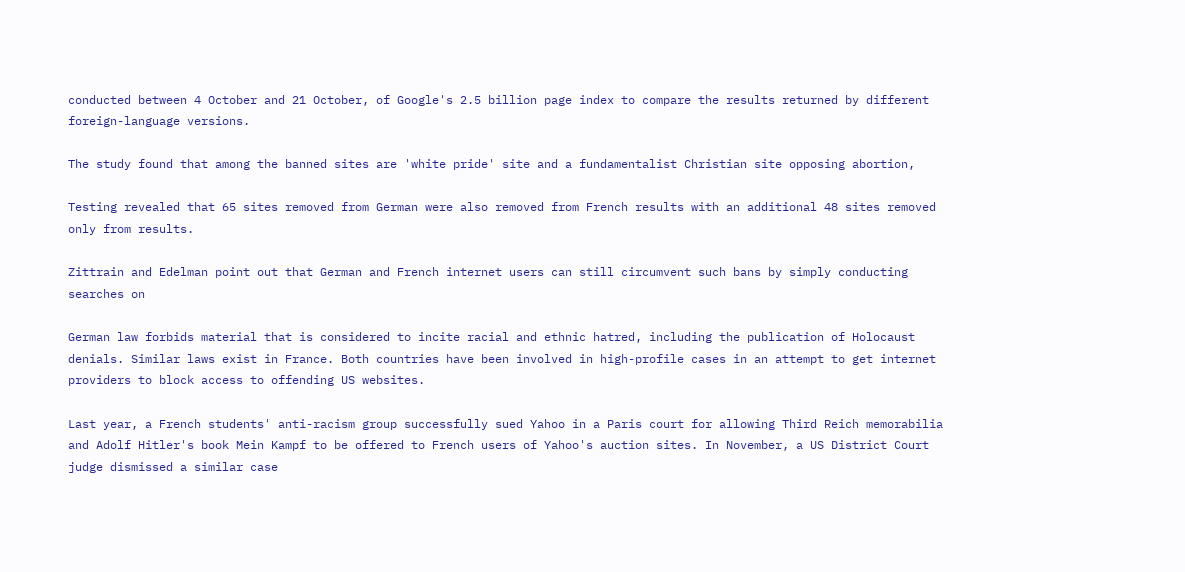conducted between 4 October and 21 October, of Google's 2.5 billion page index to compare the results returned by different foreign-language versions.

The study found that among the banned sites are 'white pride' site and a fundamentalist Christian site opposing abortion,

Testing revealed that 65 sites removed from German were also removed from French results with an additional 48 sites removed only from results.

Zittrain and Edelman point out that German and French internet users can still circumvent such bans by simply conducting searches on

German law forbids material that is considered to incite racial and ethnic hatred, including the publication of Holocaust denials. Similar laws exist in France. Both countries have been involved in high-profile cases in an attempt to get internet providers to block access to offending US websites.

Last year, a French students' anti-racism group successfully sued Yahoo in a Paris court for allowing Third Reich memorabilia and Adolf Hitler's book Mein Kampf to be offered to French users of Yahoo's auction sites. In November, a US District Court judge dismissed a similar case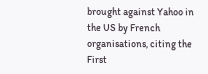brought against Yahoo in the US by French organisations, citing the First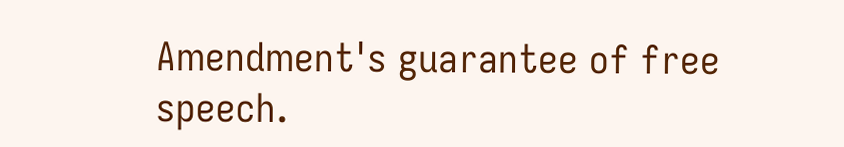Amendment's guarantee of free speech.